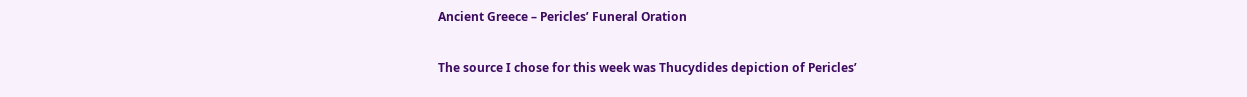Ancient Greece – Pericles’ Funeral Oration

The source I chose for this week was Thucydides depiction of Pericles’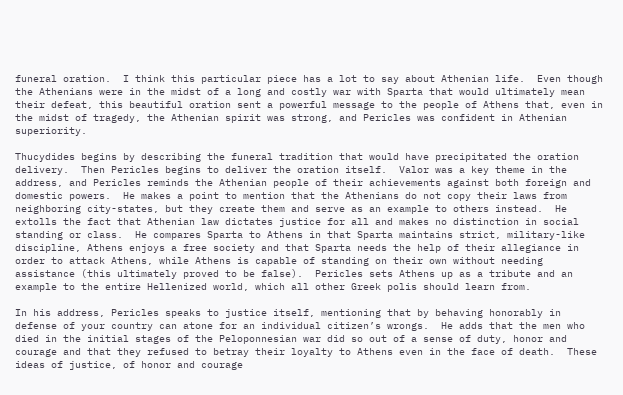funeral oration.  I think this particular piece has a lot to say about Athenian life.  Even though the Athenians were in the midst of a long and costly war with Sparta that would ultimately mean their defeat, this beautiful oration sent a powerful message to the people of Athens that, even in the midst of tragedy, the Athenian spirit was strong, and Pericles was confident in Athenian superiority.

Thucydides begins by describing the funeral tradition that would have precipitated the oration delivery.  Then Pericles begins to deliver the oration itself.  Valor was a key theme in the address, and Pericles reminds the Athenian people of their achievements against both foreign and domestic powers.  He makes a point to mention that the Athenians do not copy their laws from neighboring city-states, but they create them and serve as an example to others instead.  He extolls the fact that Athenian law dictates justice for all and makes no distinction in social standing or class.  He compares Sparta to Athens in that Sparta maintains strict, military-like discipline, Athens enjoys a free society and that Sparta needs the help of their allegiance in order to attack Athens, while Athens is capable of standing on their own without needing assistance (this ultimately proved to be false).  Pericles sets Athens up as a tribute and an example to the entire Hellenized world, which all other Greek polis should learn from.

In his address, Pericles speaks to justice itself, mentioning that by behaving honorably in defense of your country can atone for an individual citizen’s wrongs.  He adds that the men who died in the initial stages of the Peloponnesian war did so out of a sense of duty, honor and courage and that they refused to betray their loyalty to Athens even in the face of death.  These ideas of justice, of honor and courage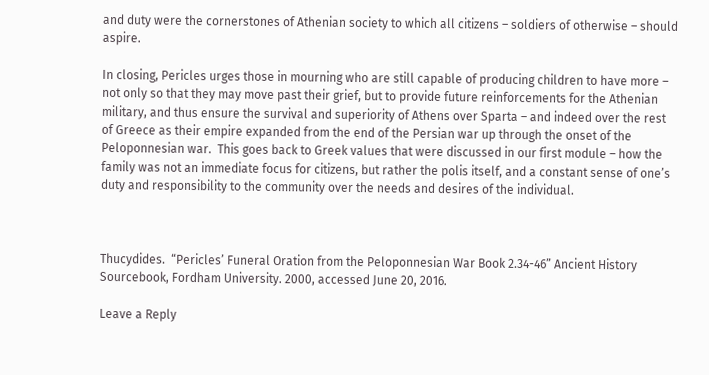and duty were the cornerstones of Athenian society to which all citizens – soldiers of otherwise – should aspire.

In closing, Pericles urges those in mourning who are still capable of producing children to have more – not only so that they may move past their grief, but to provide future reinforcements for the Athenian military, and thus ensure the survival and superiority of Athens over Sparta – and indeed over the rest of Greece as their empire expanded from the end of the Persian war up through the onset of the Peloponnesian war.  This goes back to Greek values that were discussed in our first module – how the family was not an immediate focus for citizens, but rather the polis itself, and a constant sense of one’s duty and responsibility to the community over the needs and desires of the individual.



Thucydides.  “Pericles’ Funeral Oration from the Peloponnesian War Book 2.34-46” Ancient History Sourcebook, Fordham University. 2000, accessed June 20, 2016.

Leave a Reply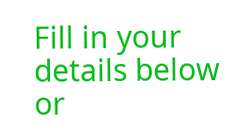Fill in your details below or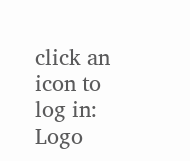click an icon to log in: Logo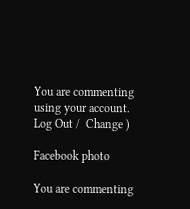You are commenting using your account. Log Out /  Change )

Facebook photo

You are commenting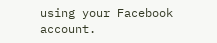using your Facebook account.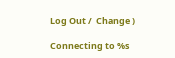Log Out /  Change )

Connecting to %s